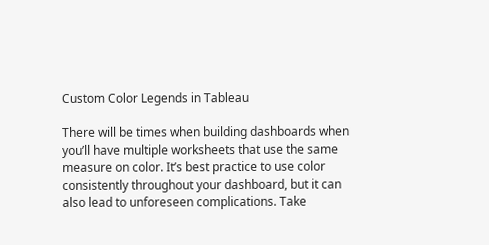Custom Color Legends in Tableau

There will be times when building dashboards when you’ll have multiple worksheets that use the same measure on color. It’s best practice to use color consistently throughout your dashboard, but it can also lead to unforeseen complications. Take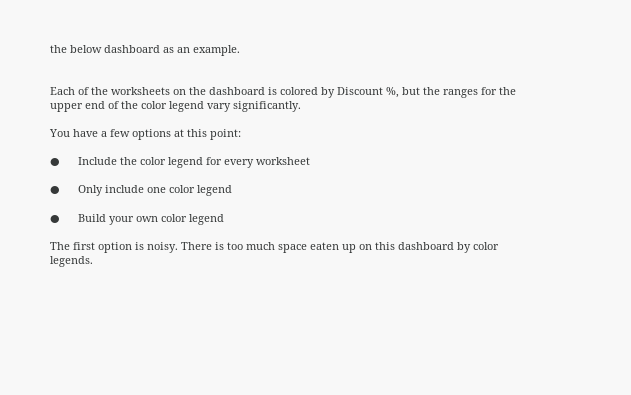the below dashboard as an example.


Each of the worksheets on the dashboard is colored by Discount %, but the ranges for the upper end of the color legend vary significantly.

You have a few options at this point:

●      Include the color legend for every worksheet

●      Only include one color legend

●      Build your own color legend

The first option is noisy. There is too much space eaten up on this dashboard by color legends.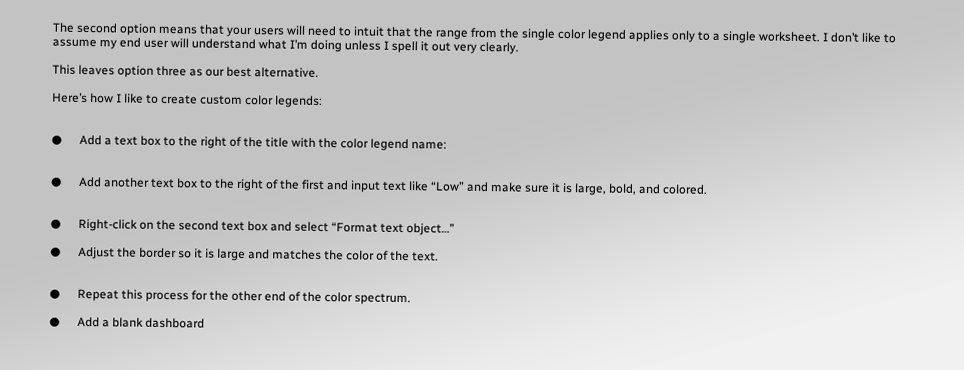The second option means that your users will need to intuit that the range from the single color legend applies only to a single worksheet. I don’t like to assume my end user will understand what I’m doing unless I spell it out very clearly.

This leaves option three as our best alternative.

Here’s how I like to create custom color legends:


●      Add a text box to the right of the title with the color legend name:


●      Add another text box to the right of the first and input text like “Low” and make sure it is large, bold, and colored.


●      Right-click on the second text box and select “Format text object…”

●      Adjust the border so it is large and matches the color of the text.


●      Repeat this process for the other end of the color spectrum.

●      Add a blank dashboard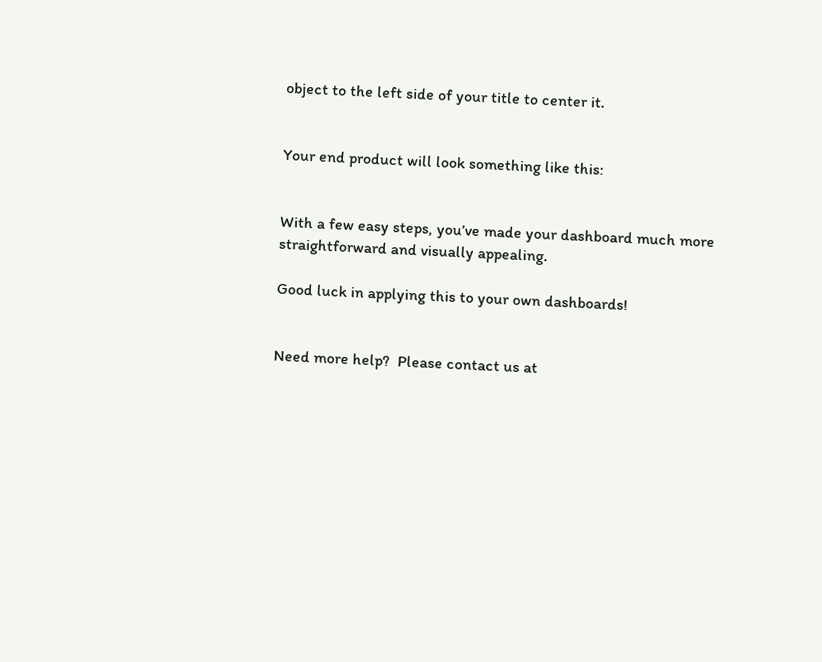object to the left side of your title to center it.


Your end product will look something like this:


With a few easy steps, you’ve made your dashboard much more straightforward and visually appealing.

Good luck in applying this to your own dashboards!


Need more help?  Please contact us at